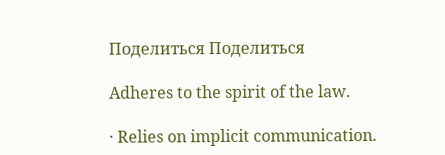Поделиться Поделиться

Adheres to the spirit of the law.

· Relies on implicit communication.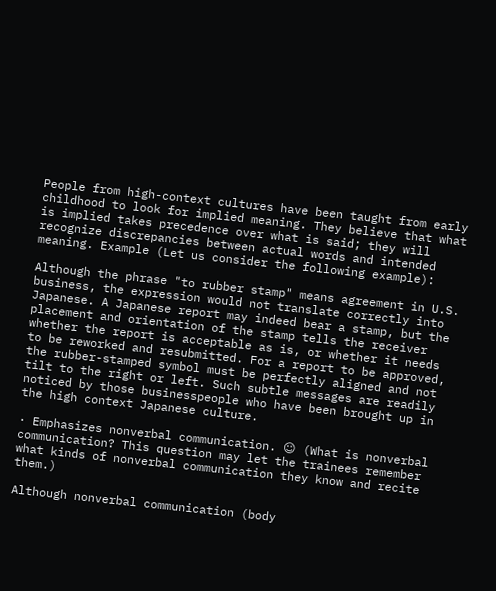People from high-context cultures have been taught from early childhood to look for implied meaning. They believe that what is implied takes precedence over what is said; they will recognize discrepancies between actual words and intended meaning. Example (Let us consider the following example):

Although the phrase "to rubber stamp" means agreement in U.S. business, the expression would not translate correctly into Japanese. A Japanese report may indeed bear a stamp, but the placement and orientation of the stamp tells the receiver whether the report is acceptable as is, or whether it needs to be reworked and resubmitted. For a report to be approved, the rubber-stamped symbol must be perfectly aligned and not tilt to the right or left. Such subtle messages are readily noticed by those businesspeople who have been brought up in the high context Japanese culture.

· Emphasizes nonverbal communication. ☺ (What is nonverbal communication? This question may let the trainees remember what kinds of nonverbal communication they know and recite them.)

Although nonverbal communication (body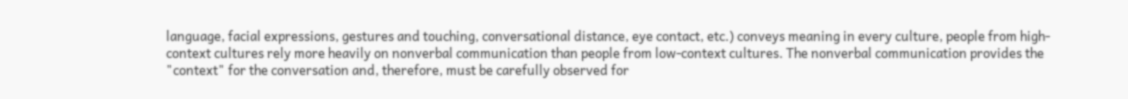language, facial expressions, gestures and touching, conversational distance, eye contact, etc.) conveys meaning in every culture, people from high-context cultures rely more heavily on nonverbal communication than people from low-context cultures. The nonverbal communication provides the "context" for the conversation and, therefore, must be carefully observed for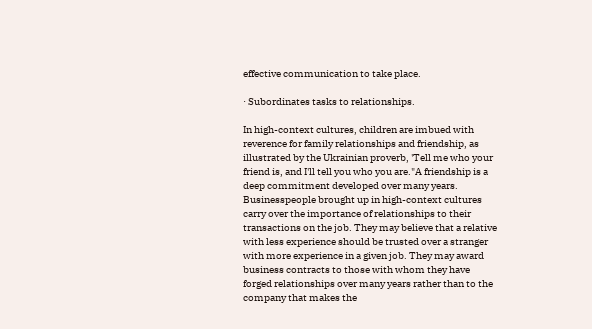effective communication to take place.

· Subordinates tasks to relationships.

In high-context cultures, children are imbued with reverence for family relationships and friendship, as illustrated by the Ukrainian proverb, 'Tell me who your friend is, and I'll tell you who you are."A friendship is a deep commitment developed over many years. Businesspeople brought up in high-context cultures carry over the importance of relationships to their transactions on the job. They may believe that a relative with less experience should be trusted over a stranger with more experience in a given job. They may award business contracts to those with whom they have forged relationships over many years rather than to the company that makes the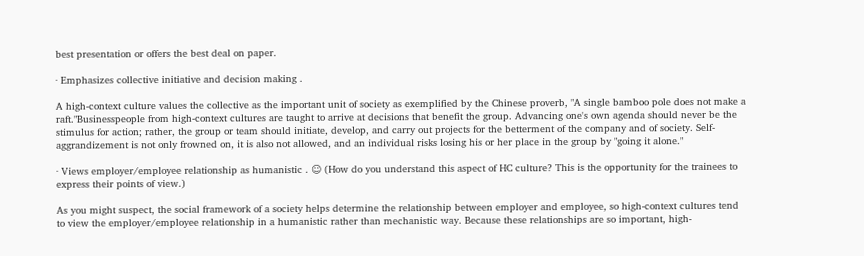best presentation or offers the best deal on paper.

· Emphasizes collective initiative and decision making .

A high-context culture values the collective as the important unit of society as exemplified by the Chinese proverb, "A single bamboo pole does not make a raft."Businesspeople from high-context cultures are taught to arrive at decisions that benefit the group. Advancing one's own agenda should never be the stimulus for action; rather, the group or team should initiate, develop, and carry out projects for the betterment of the company and of society. Self-aggrandizement is not only frowned on, it is also not allowed, and an individual risks losing his or her place in the group by "going it alone."

· Views employer/employee relationship as humanistic . ☺ (How do you understand this aspect of HC culture? This is the opportunity for the trainees to express their points of view.)

As you might suspect, the social framework of a society helps determine the relationship between employer and employee, so high-context cultures tend to view the employer/employee relationship in a humanistic rather than mechanistic way. Because these relationships are so important, high-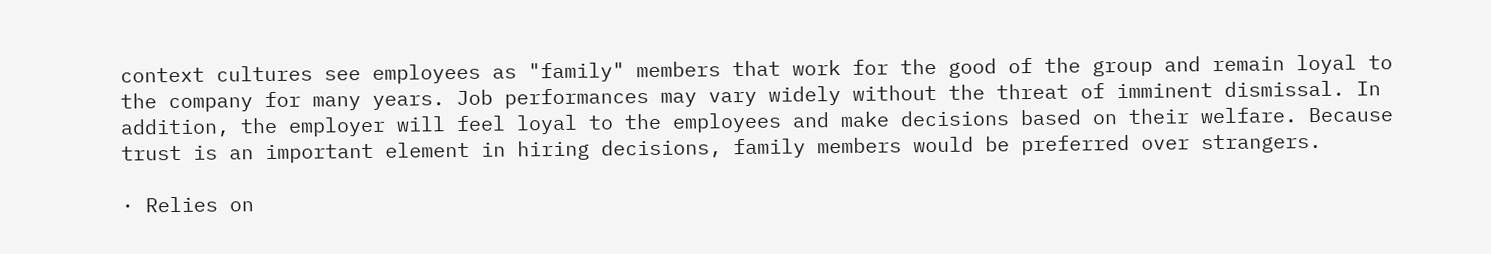context cultures see employees as "family" members that work for the good of the group and remain loyal to the company for many years. Job performances may vary widely without the threat of imminent dismissal. In addition, the employer will feel loyal to the employees and make decisions based on their welfare. Because trust is an important element in hiring decisions, family members would be preferred over strangers.

· Relies on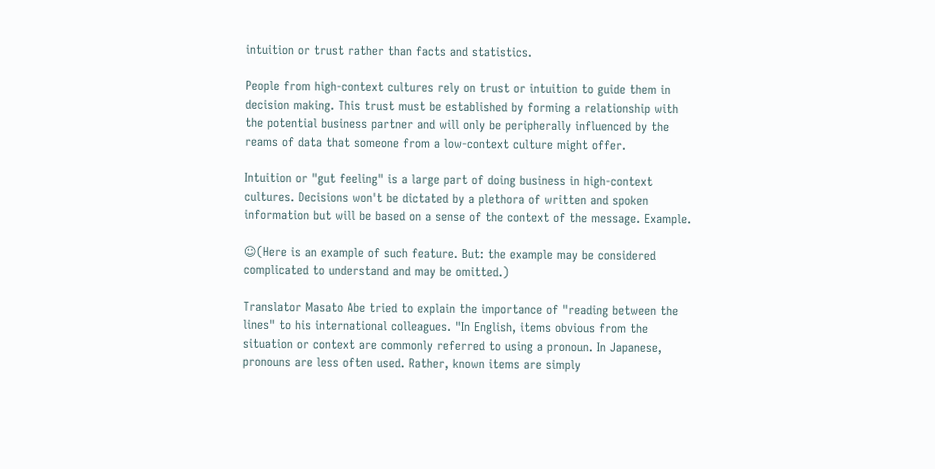intuition or trust rather than facts and statistics.

People from high-context cultures rely on trust or intuition to guide them in decision making. This trust must be established by forming a relationship with the potential business partner and will only be peripherally influenced by the reams of data that someone from a low-context culture might offer.

Intuition or "gut feeling" is a large part of doing business in high-context cultures. Decisions won't be dictated by a plethora of written and spoken information but will be based on a sense of the context of the message. Example.

☺(Here is an example of such feature. But: the example may be considered complicated to understand and may be omitted.)

Translator Masato Abe tried to explain the importance of "reading between the lines" to his international colleagues. "In English, items obvious from the situation or context are commonly referred to using a pronoun. In Japanese, pronouns are less often used. Rather, known items are simply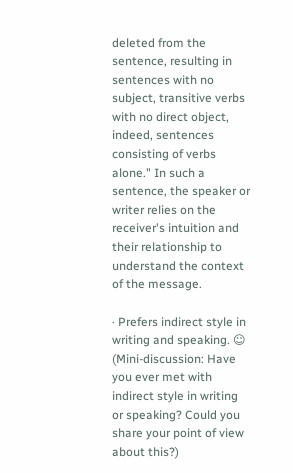deleted from the sentence, resulting in sentences with no subject, transitive verbs with no direct object, indeed, sentences consisting of verbs alone." In such a sentence, the speaker or writer relies on the receiver's intuition and their relationship to understand the context of the message.

· Prefers indirect style in writing and speaking. ☺ (Mini-discussion: Have you ever met with indirect style in writing or speaking? Could you share your point of view about this?)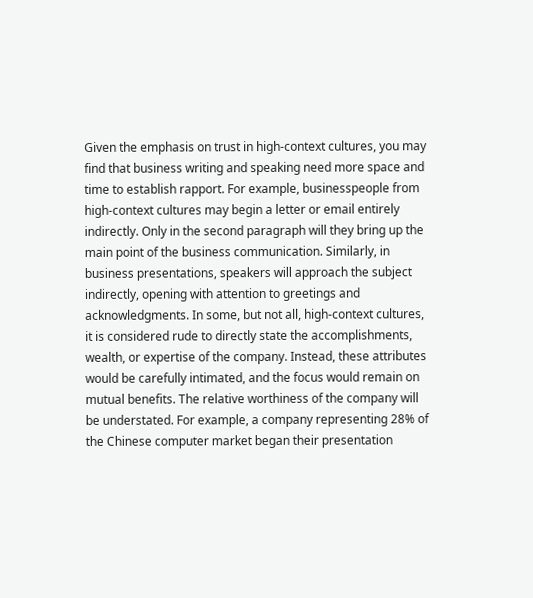Given the emphasis on trust in high-context cultures, you may find that business writing and speaking need more space and time to establish rapport. For example, businesspeople from high-context cultures may begin a letter or email entirely indirectly. Only in the second paragraph will they bring up the main point of the business communication. Similarly, in business presentations, speakers will approach the subject indirectly, opening with attention to greetings and acknowledgments. In some, but not all, high-context cultures, it is considered rude to directly state the accomplishments, wealth, or expertise of the company. Instead, these attributes would be carefully intimated, and the focus would remain on mutual benefits. The relative worthiness of the company will be understated. For example, a company representing 28% of the Chinese computer market began their presentation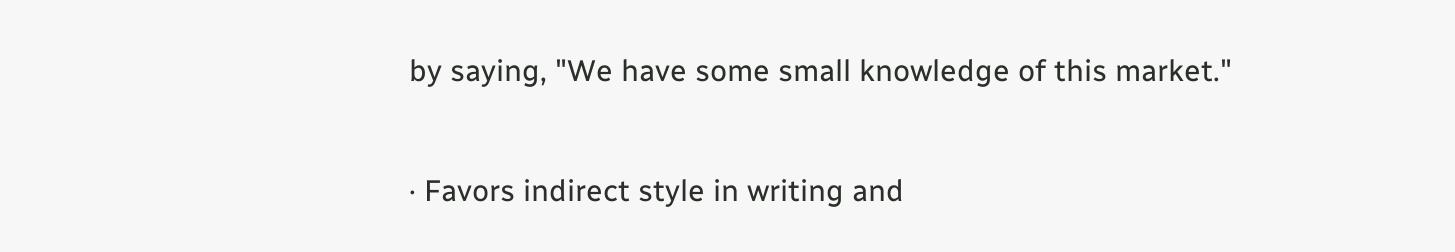by saying, "We have some small knowledge of this market."

· Favors indirect style in writing and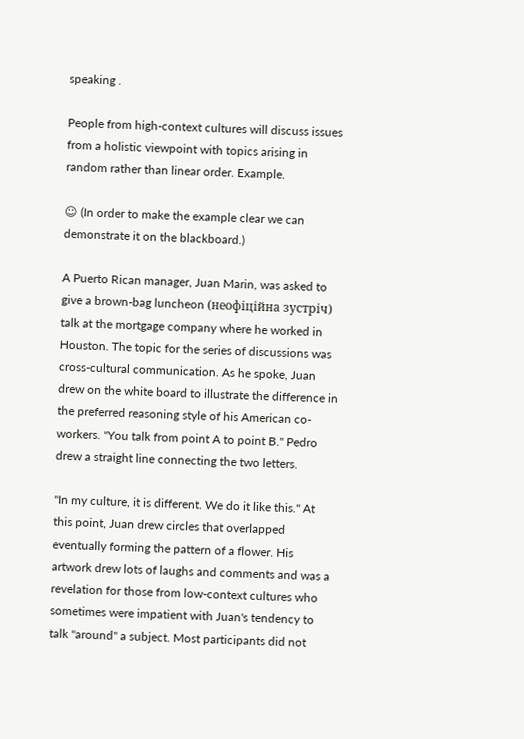speaking .

People from high-context cultures will discuss issues from a holistic viewpoint with topics arising in random rather than linear order. Example.

☺ (In order to make the example clear we can demonstrate it on the blackboard.)

A Puerto Rican manager, Juan Marin, was asked to give a brown-bag luncheon (неофіційна зустріч) talk at the mortgage company where he worked in Houston. The topic for the series of discussions was cross-cultural communication. As he spoke, Juan drew on the white board to illustrate the difference in the preferred reasoning style of his American co-workers. "You talk from point A to point B." Pedro drew a straight line connecting the two letters.

"In my culture, it is different. We do it like this." At this point, Juan drew circles that overlapped eventually forming the pattern of a flower. His artwork drew lots of laughs and comments and was a revelation for those from low-context cultures who sometimes were impatient with Juan's tendency to talk "around" a subject. Most participants did not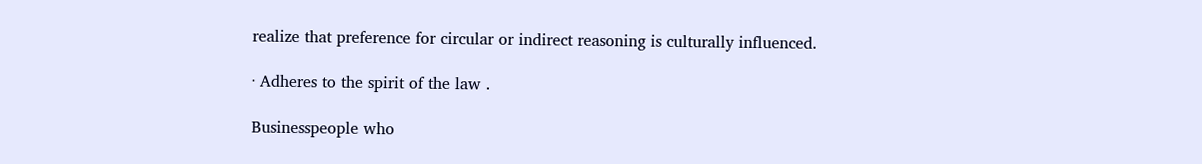realize that preference for circular or indirect reasoning is culturally influenced.

· Adheres to the spirit of the law .

Businesspeople who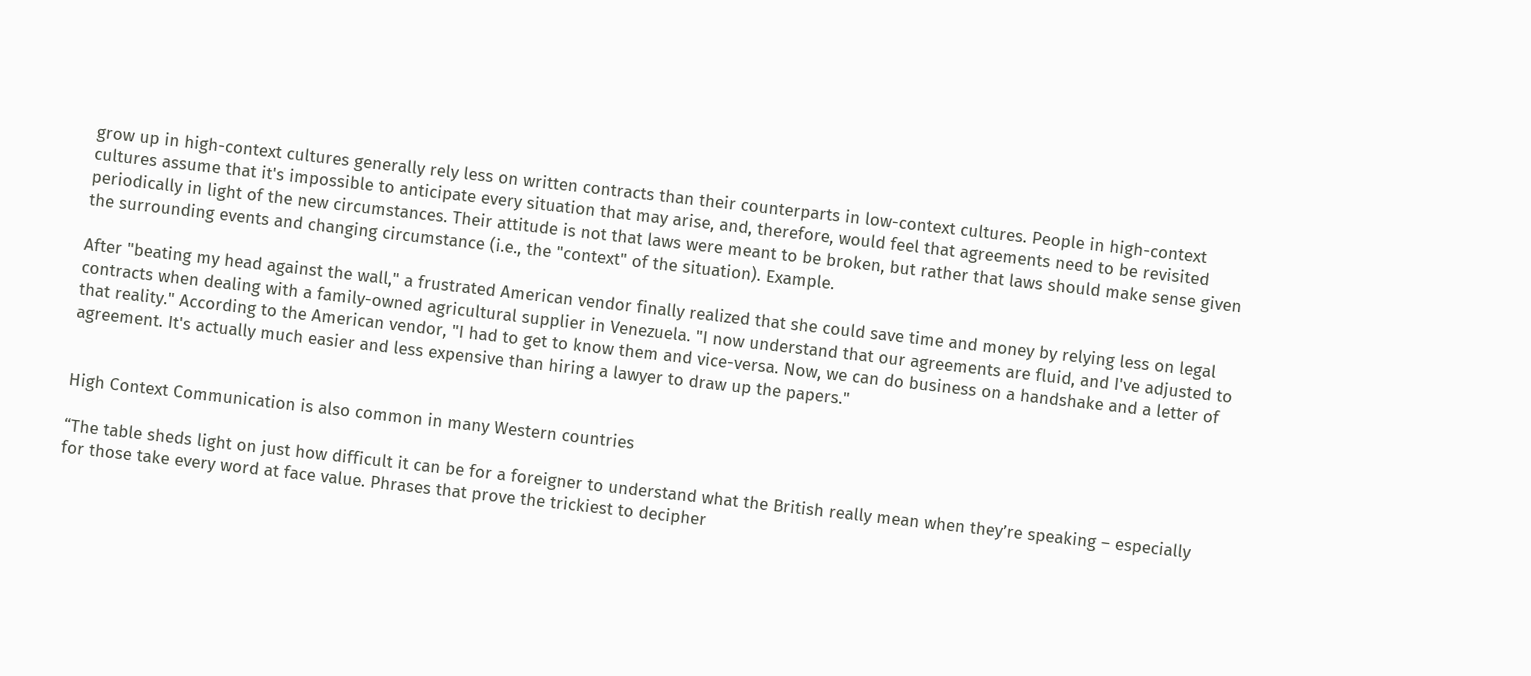grow up in high-context cultures generally rely less on written contracts than their counterparts in low-context cultures. People in high-context cultures assume that it's impossible to anticipate every situation that may arise, and, therefore, would feel that agreements need to be revisited periodically in light of the new circumstances. Their attitude is not that laws were meant to be broken, but rather that laws should make sense given the surrounding events and changing circumstance (i.e., the "context" of the situation). Example.

After "beating my head against the wall," a frustrated American vendor finally realized that she could save time and money by relying less on legal contracts when dealing with a family-owned agricultural supplier in Venezuela. "I now understand that our agreements are fluid, and I've adjusted to that reality." According to the American vendor, "I had to get to know them and vice-versa. Now, we can do business on a handshake and a letter of agreement. It's actually much easier and less expensive than hiring a lawyer to draw up the papers."


High Context Communication is also common in many Western countries

“The table sheds light on just how difficult it can be for a foreigner to understand what the British really mean when they’re speaking – especially for those take every word at face value. Phrases that prove the trickiest to decipher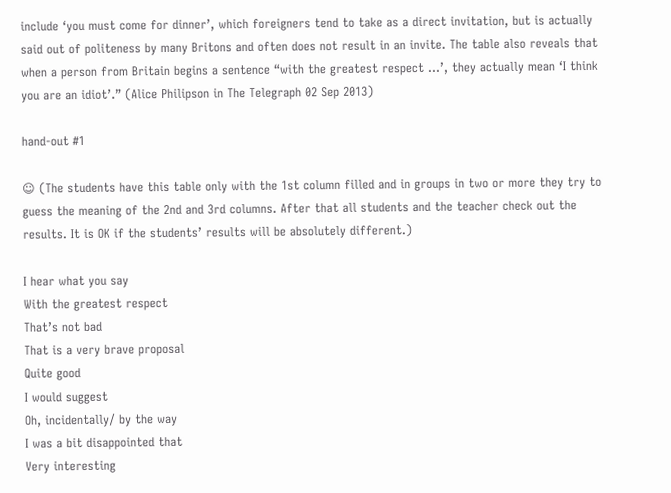include ‘you must come for dinner’, which foreigners tend to take as a direct invitation, but is actually said out of politeness by many Britons and often does not result in an invite. The table also reveals that when a person from Britain begins a sentence “with the greatest respect …’, they actually mean ‘I think you are an idiot’.” (Alice Philipson in The Telegraph 02 Sep 2013)

hand-out #1

☺ (The students have this table only with the 1st column filled and in groups in two or more they try to guess the meaning of the 2nd and 3rd columns. After that all students and the teacher check out the results. It is OK if the students’ results will be absolutely different.)

I hear what you say
With the greatest respect
That’s not bad
That is a very brave proposal
Quite good
I would suggest
Oh, incidentally/ by the way
I was a bit disappointed that
Very interesting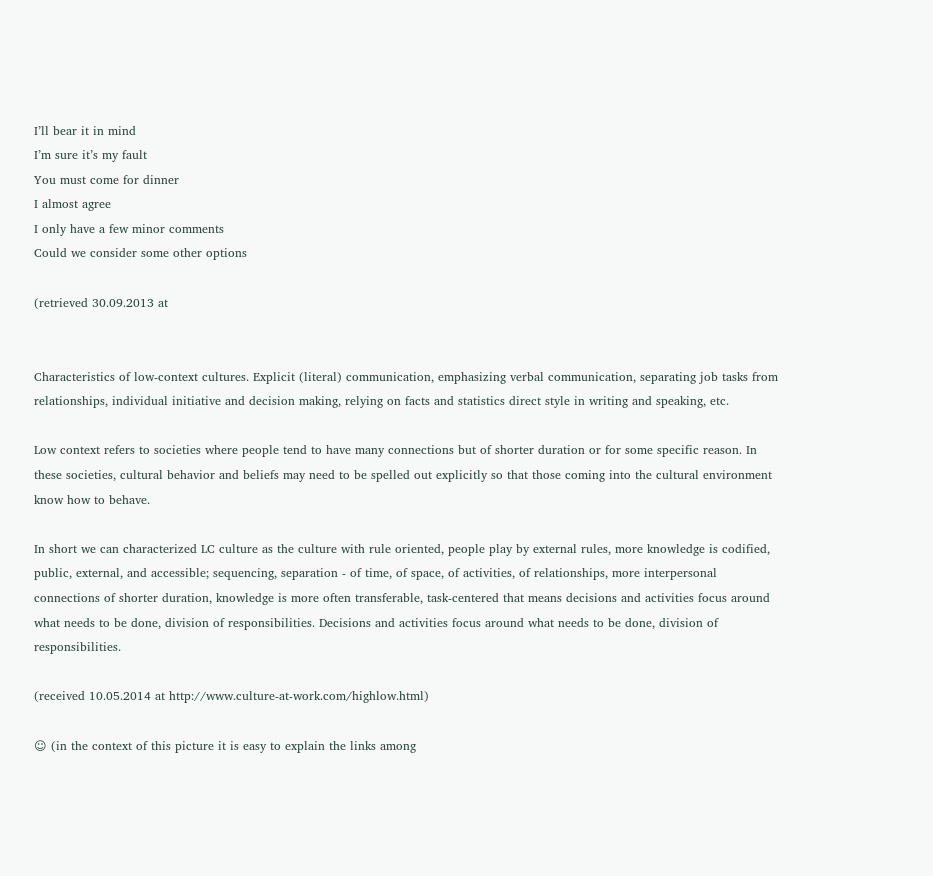I’ll bear it in mind
I’m sure it’s my fault
You must come for dinner
I almost agree
I only have a few minor comments
Could we consider some other options

(retrieved 30.09.2013 at


Characteristics of low-context cultures. Explicit (literal) communication, emphasizing verbal communication, separating job tasks from relationships, individual initiative and decision making, relying on facts and statistics direct style in writing and speaking, etc.

Low context refers to societies where people tend to have many connections but of shorter duration or for some specific reason. In these societies, cultural behavior and beliefs may need to be spelled out explicitly so that those coming into the cultural environment know how to behave.

In short we can characterized LC culture as the culture with rule oriented, people play by external rules, more knowledge is codified, public, external, and accessible; sequencing, separation - of time, of space, of activities, of relationships, more interpersonal connections of shorter duration, knowledge is more often transferable, task-centered that means decisions and activities focus around what needs to be done, division of responsibilities. Decisions and activities focus around what needs to be done, division of responsibilities.

(received 10.05.2014 at http://www.culture-at-work.com/highlow.html)

☺ (in the context of this picture it is easy to explain the links among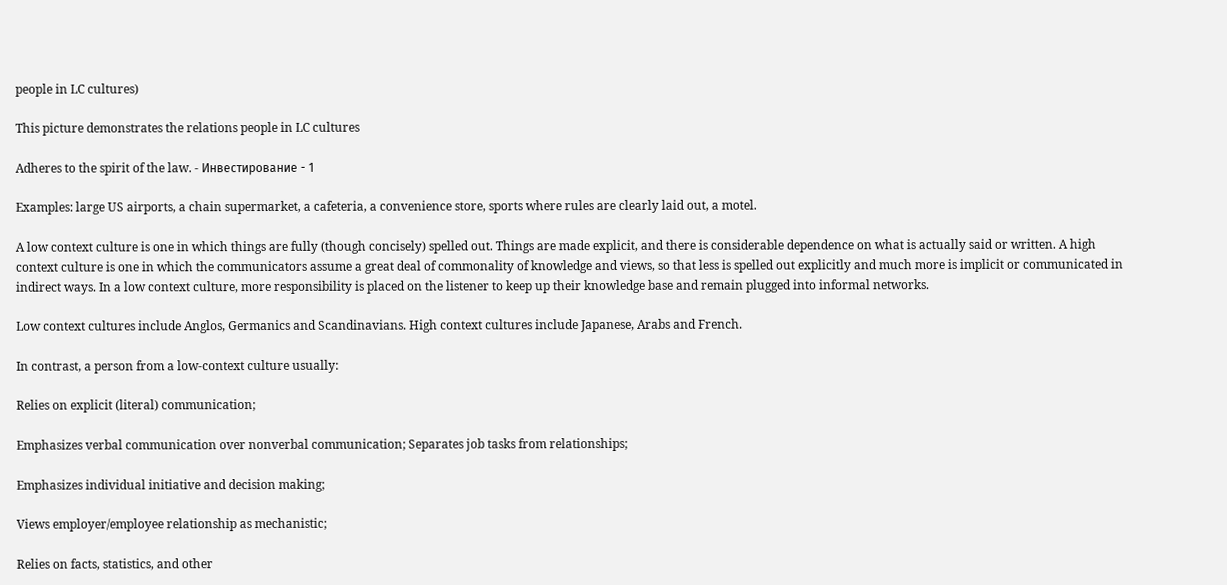people in LC cultures)

This picture demonstrates the relations people in LC cultures

Adheres to the spirit of the law. - Инвестирование - 1

Examples: large US airports, a chain supermarket, a cafeteria, a convenience store, sports where rules are clearly laid out, a motel.

A low context culture is one in which things are fully (though concisely) spelled out. Things are made explicit, and there is considerable dependence on what is actually said or written. A high context culture is one in which the communicators assume a great deal of commonality of knowledge and views, so that less is spelled out explicitly and much more is implicit or communicated in indirect ways. In a low context culture, more responsibility is placed on the listener to keep up their knowledge base and remain plugged into informal networks.

Low context cultures include Anglos, Germanics and Scandinavians. High context cultures include Japanese, Arabs and French.

In contrast, a person from a low-context culture usually:

Relies on explicit (literal) communication;

Emphasizes verbal communication over nonverbal communication; Separates job tasks from relationships;

Emphasizes individual initiative and decision making;

Views employer/employee relationship as mechanistic;

Relies on facts, statistics, and other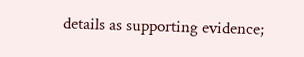details as supporting evidence;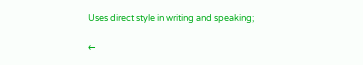Uses direct style in writing and speaking;

←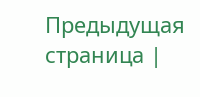Предыдущая страница |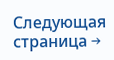Следующая страница →